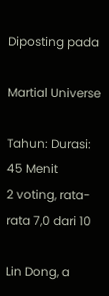Diposting pada

Martial Universe

Tahun: Durasi: 45 Menit
2 voting, rata-rata 7,0 dari 10

Lin Dong, a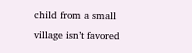child from a small village isn’t favored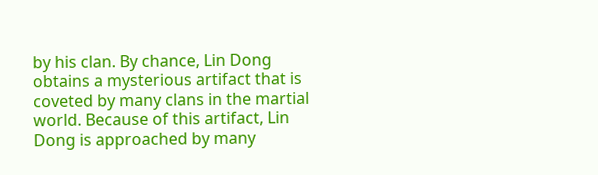by his clan. By chance, Lin Dong obtains a mysterious artifact that is coveted by many clans in the martial world. Because of this artifact, Lin Dong is approached by many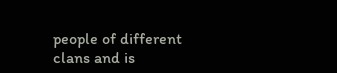people of different clans and is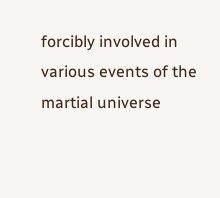forcibly involved in various events of the martial universe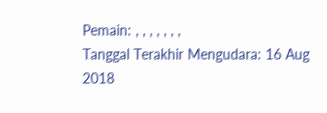Pemain: , , , , , , ,
Tanggal Terakhir Mengudara: 16 Aug 2018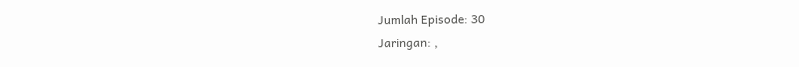Jumlah Episode: 30
Jaringan: ,